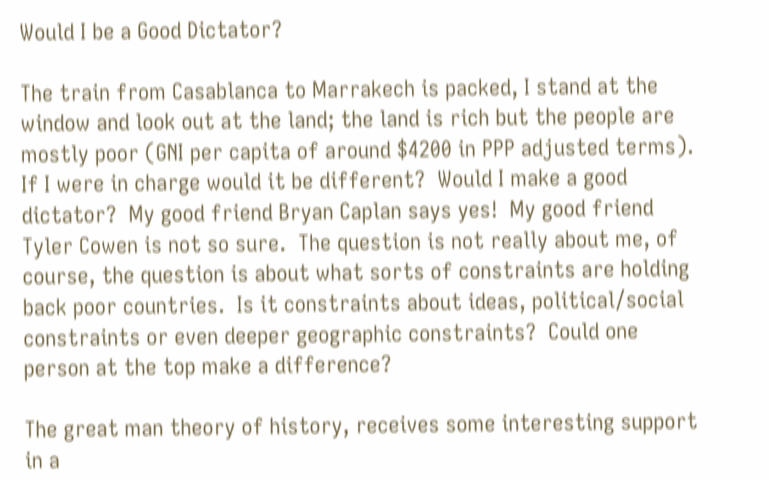Would I be a Good Dictator?

The train from Casablanca to Marrakech is packed, I stand at the window and look out at the land; the land is rich but the people are mostly poor (GNI per capita of around $4200 in PPP adjusted terms).  If I were in charge would it be different?  Would I make a good dictator?  My good friend Bryan Caplan says yes!  My good friend Tyler Cowen is not so sure.  The question is not really about me, of course, the question is about what sorts of constraints are holding back poor countries.  Is it constraints about ideas, political/social constraints or even deeper geographic constraints?  Could one person at the top make a difference?

The great man theory of history, receives some interesting support in a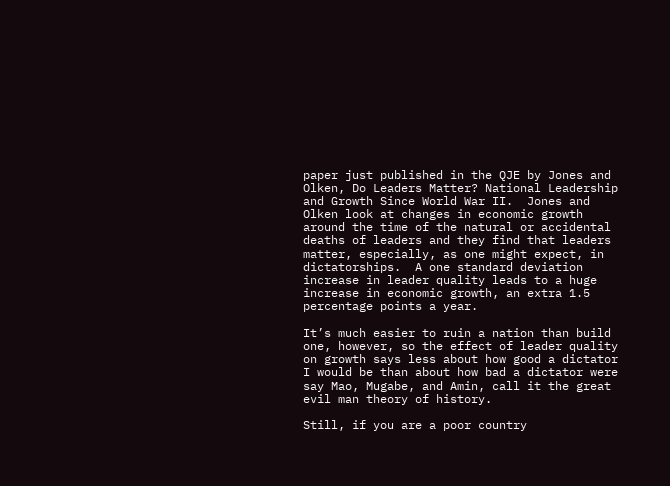paper just published in the QJE by Jones and Olken, Do Leaders Matter? National Leadership and Growth Since World War II.  Jones and Olken look at changes in economic growth  around the time of the natural or accidental deaths of leaders and they find that leaders matter, especially, as one might expect, in dictatorships.  A one standard deviation increase in leader quality leads to a huge increase in economic growth, an extra 1.5 percentage points a year.

It’s much easier to ruin a nation than build one, however, so the effect of leader quality on growth says less about how good a dictator I would be than about how bad a dictator were say Mao, Mugabe, and Amin, call it the great evil man theory of history.

Still, if you are a poor country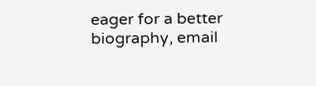eager for a better biography, email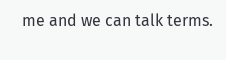me and we can talk terms.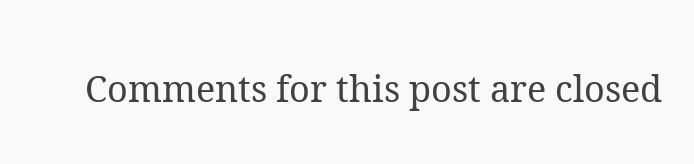Comments for this post are closed